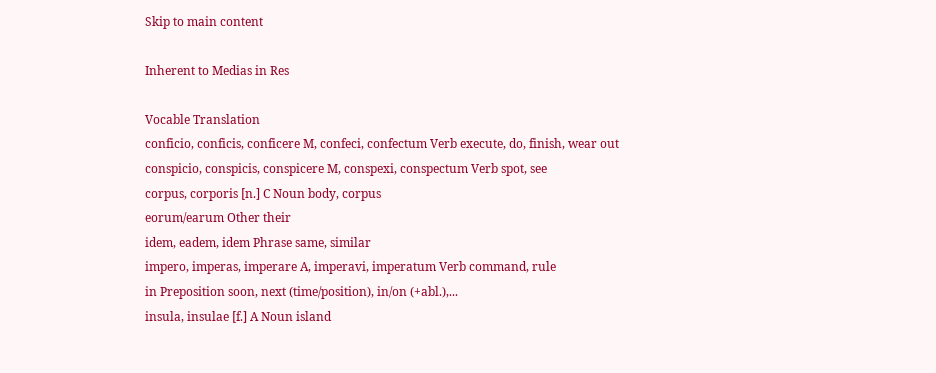Skip to main content

Inherent to Medias in Res

Vocable Translation
conficio, conficis, conficere M, confeci, confectum Verb execute, do, finish, wear out
conspicio, conspicis, conspicere M, conspexi, conspectum Verb spot, see
corpus, corporis [n.] C Noun body, corpus
eorum/earum Other their
idem, eadem, idem Phrase same, similar
impero, imperas, imperare A, imperavi, imperatum Verb command, rule
in Preposition soon, next (time/position), in/on (+abl.),...
insula, insulae [f.] A Noun island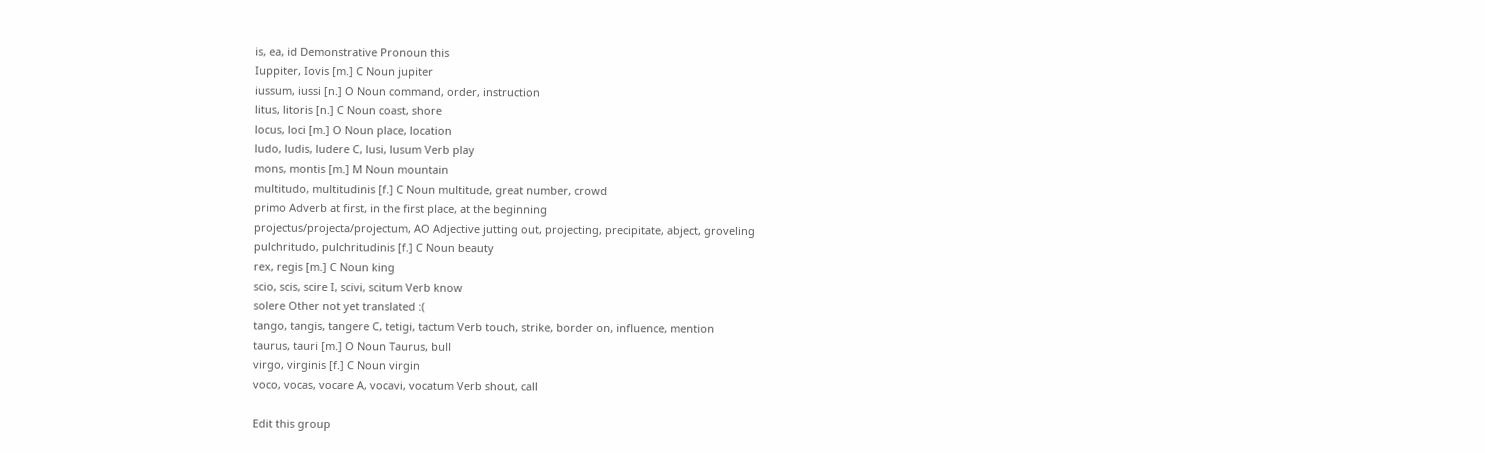is, ea, id Demonstrative Pronoun this
Iuppiter, Iovis [m.] C Noun jupiter
iussum, iussi [n.] O Noun command, order, instruction
litus, litoris [n.] C Noun coast, shore
locus, loci [m.] O Noun place, location
ludo, ludis, ludere C, lusi, lusum Verb play
mons, montis [m.] M Noun mountain
multitudo, multitudinis [f.] C Noun multitude, great number, crowd
primo Adverb at first, in the first place, at the beginning
projectus/projecta/projectum, AO Adjective jutting out, projecting, precipitate, abject, groveling
pulchritudo, pulchritudinis [f.] C Noun beauty
rex, regis [m.] C Noun king
scio, scis, scire I, scivi, scitum Verb know
solere Other not yet translated :(
tango, tangis, tangere C, tetigi, tactum Verb touch, strike, border on, influence, mention
taurus, tauri [m.] O Noun Taurus, bull
virgo, virginis [f.] C Noun virgin
voco, vocas, vocare A, vocavi, vocatum Verb shout, call

Edit this group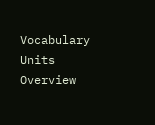Vocabulary Units Overview